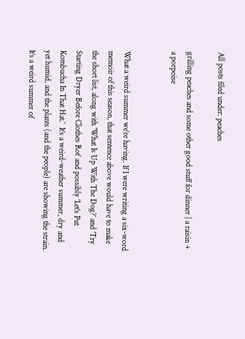All posts filed under: peaches

grilling peaches and some other good stuff for dinner | a raisin + a porpoise


What a weird summer we’re having. If I were writing a six-word memoir of this season, that sentence above would have to make the short list, along with ‘What Is Up With The Dog?’ and ‘Try Starting Dryer Before Clothes Rot’ and possibly ‘Let’s Put Kombucha In That Hat.’  It’s a weird-weather summer, dry and yet humid, and the plants (and the people) are showing the strain. It’s a weird summer of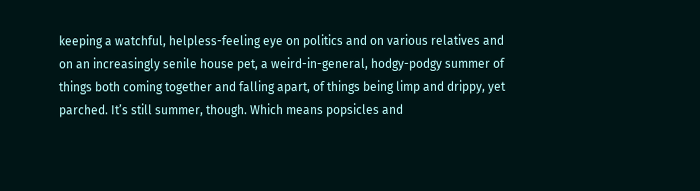keeping a watchful, helpless-feeling eye on politics and on various relatives and on an increasingly senile house pet, a weird-in-general, hodgy-podgy summer of things both coming together and falling apart, of things being limp and drippy, yet parched. It’s still summer, though. Which means popsicles and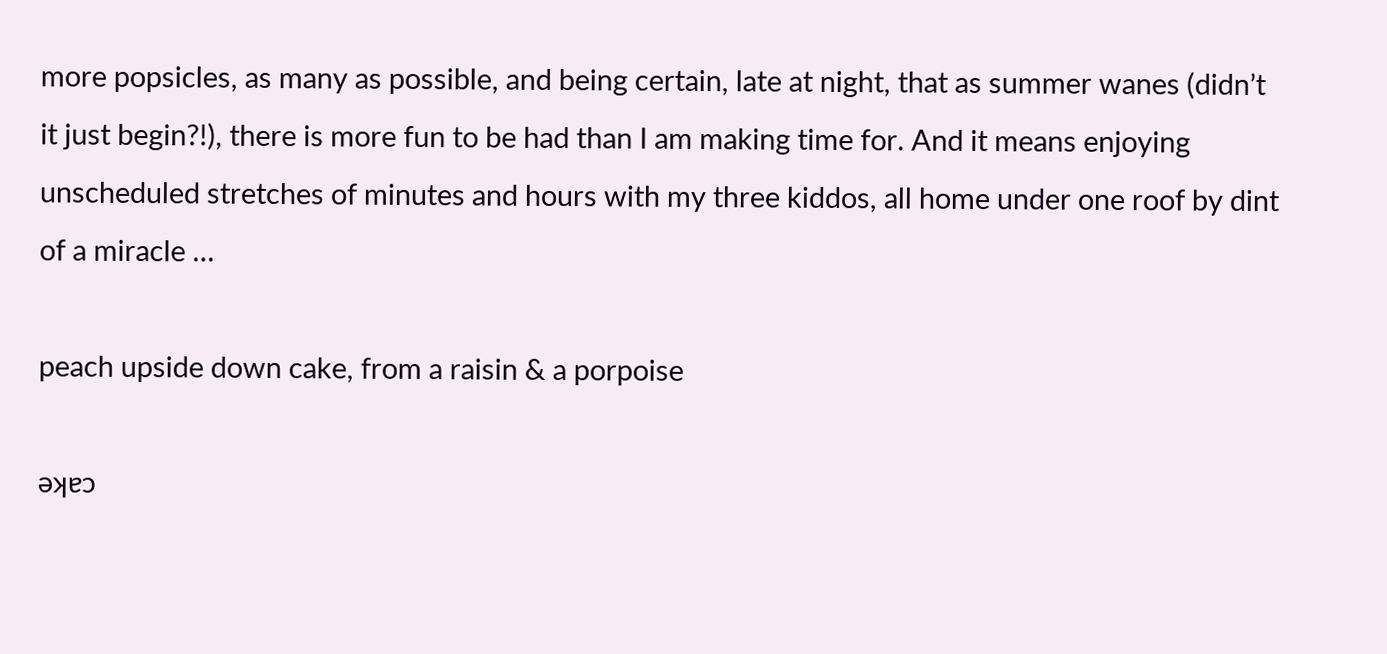more popsicles, as many as possible, and being certain, late at night, that as summer wanes (didn’t it just begin?!), there is more fun to be had than I am making time for. And it means enjoying unscheduled stretches of minutes and hours with my three kiddos, all home under one roof by dint of a miracle …

peach upside down cake, from a raisin & a porpoise

ǝʞɐɔ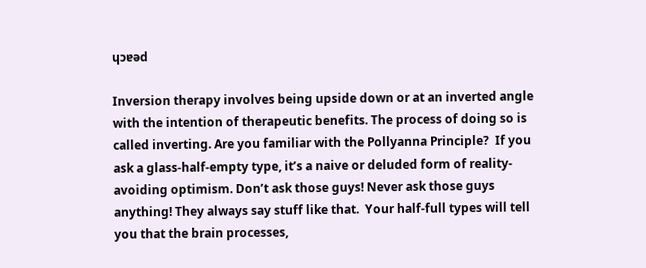ɥɔɐǝd

Inversion therapy involves being upside down or at an inverted angle with the intention of therapeutic benefits. The process of doing so is called inverting. Are you familiar with the Pollyanna Principle?  If you ask a glass-half-empty type, it’s a naive or deluded form of reality-avoiding optimism. Don’t ask those guys! Never ask those guys anything! They always say stuff like that.  Your half-full types will tell you that the brain processes,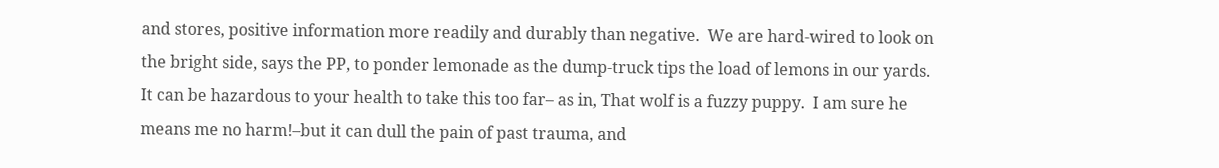and stores, positive information more readily and durably than negative.  We are hard-wired to look on the bright side, says the PP, to ponder lemonade as the dump-truck tips the load of lemons in our yards.  It can be hazardous to your health to take this too far– as in, That wolf is a fuzzy puppy.  I am sure he means me no harm!–but it can dull the pain of past trauma, and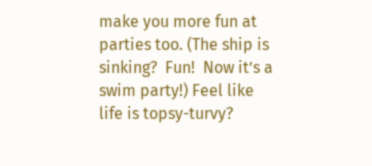make you more fun at parties too. (The ship is sinking?  Fun!  Now it’s a swim party!) Feel like life is topsy-turvy?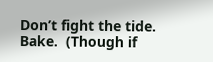Don’t fight the tide.  Bake.  (Though if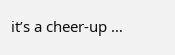it’s a cheer-up …